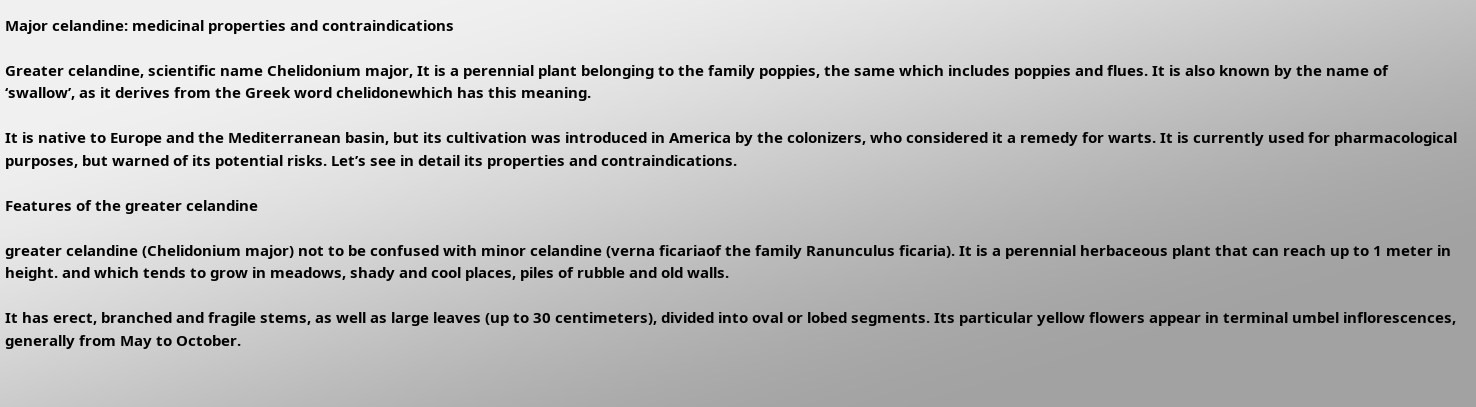Major celandine: medicinal properties and contraindications

Greater celandine, scientific name Chelidonium major, It is a perennial plant belonging to the family poppies, the same which includes poppies and flues. It is also known by the name of ‘swallow’, as it derives from the Greek word chelidonewhich has this meaning.

It is native to Europe and the Mediterranean basin, but its cultivation was introduced in America by the colonizers, who considered it a remedy for warts. It is currently used for pharmacological purposes, but warned of its potential risks. Let’s see in detail its properties and contraindications.

Features of the greater celandine

greater celandine (Chelidonium major) not to be confused with minor celandine (verna ficariaof the family Ranunculus ficaria). It is a perennial herbaceous plant that can reach up to 1 meter in height. and which tends to grow in meadows, shady and cool places, piles of rubble and old walls.

It has erect, branched and fragile stems, as well as large leaves (up to 30 centimeters), divided into oval or lobed segments. Its particular yellow flowers appear in terminal umbel inflorescences, generally from May to October.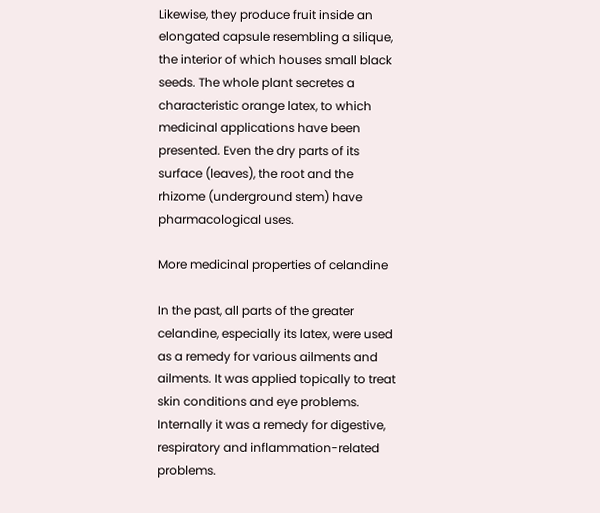Likewise, they produce fruit inside an elongated capsule resembling a silique, the interior of which houses small black seeds. The whole plant secretes a characteristic orange latex, to which medicinal applications have been presented. Even the dry parts of its surface (leaves), the root and the rhizome (underground stem) have pharmacological uses.

More medicinal properties of celandine

In the past, all parts of the greater celandine, especially its latex, were used as a remedy for various ailments and ailments. It was applied topically to treat skin conditions and eye problems. Internally it was a remedy for digestive, respiratory and inflammation-related problems.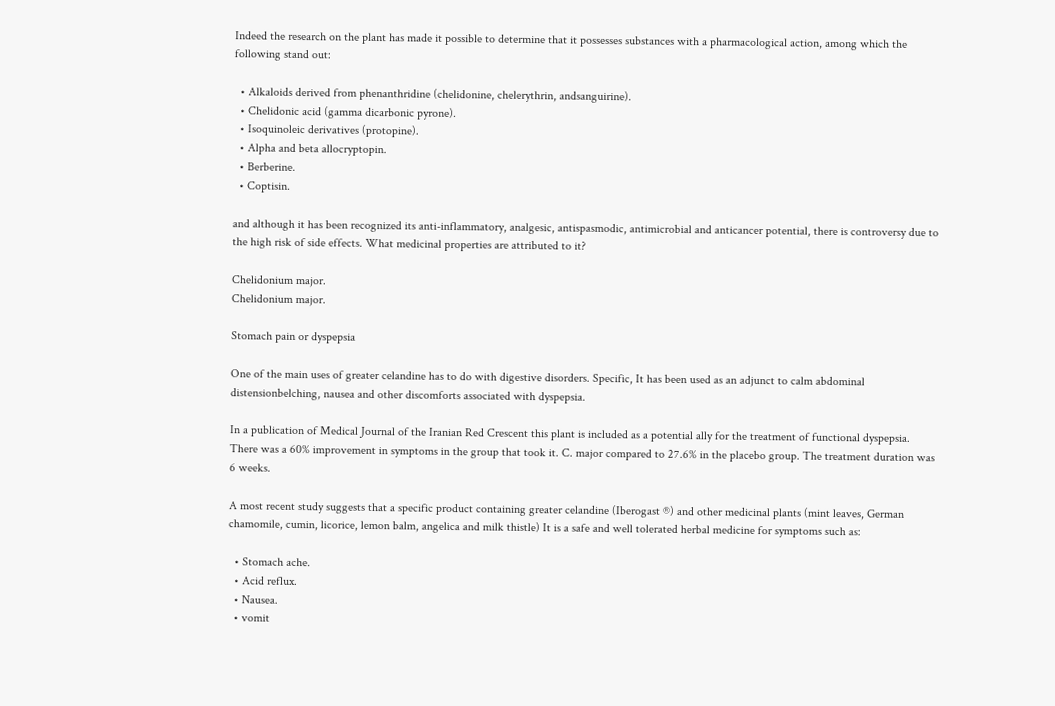Indeed the research on the plant has made it possible to determine that it possesses substances with a pharmacological action, among which the following stand out:

  • Alkaloids derived from phenanthridine (chelidonine, chelerythrin, andsanguirine).
  • Chelidonic acid (gamma dicarbonic pyrone).
  • Isoquinoleic derivatives (protopine).
  • Alpha and beta allocryptopin.
  • Berberine.
  • Coptisin.

and although it has been recognized its anti-inflammatory, analgesic, antispasmodic, antimicrobial and anticancer potential, there is controversy due to the high risk of side effects. What medicinal properties are attributed to it?

Chelidonium major.
Chelidonium major.

Stomach pain or dyspepsia

One of the main uses of greater celandine has to do with digestive disorders. Specific, It has been used as an adjunct to calm abdominal distensionbelching, nausea and other discomforts associated with dyspepsia.

In a publication of Medical Journal of the Iranian Red Crescent this plant is included as a potential ally for the treatment of functional dyspepsia. There was a 60% improvement in symptoms in the group that took it. C. major compared to 27.6% in the placebo group. The treatment duration was 6 weeks.

A most recent study suggests that a specific product containing greater celandine (Iberogast ®) and other medicinal plants (mint leaves, German chamomile, cumin, licorice, lemon balm, angelica and milk thistle) It is a safe and well tolerated herbal medicine for symptoms such as:

  • Stomach ache.
  • Acid reflux.
  • Nausea.
  • vomit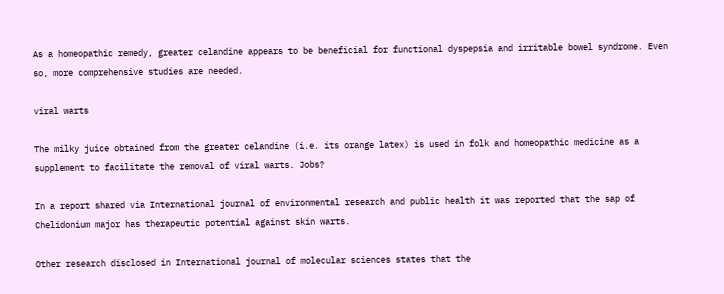As a homeopathic remedy, greater celandine appears to be beneficial for functional dyspepsia and irritable bowel syndrome. Even so, more comprehensive studies are needed.

viral warts

The milky juice obtained from the greater celandine (i.e. its orange latex) is used in folk and homeopathic medicine as a supplement to facilitate the removal of viral warts. Jobs?

In a report shared via International journal of environmental research and public health it was reported that the sap of Chelidonium major has therapeutic potential against skin warts.

Other research disclosed in International journal of molecular sciences states that the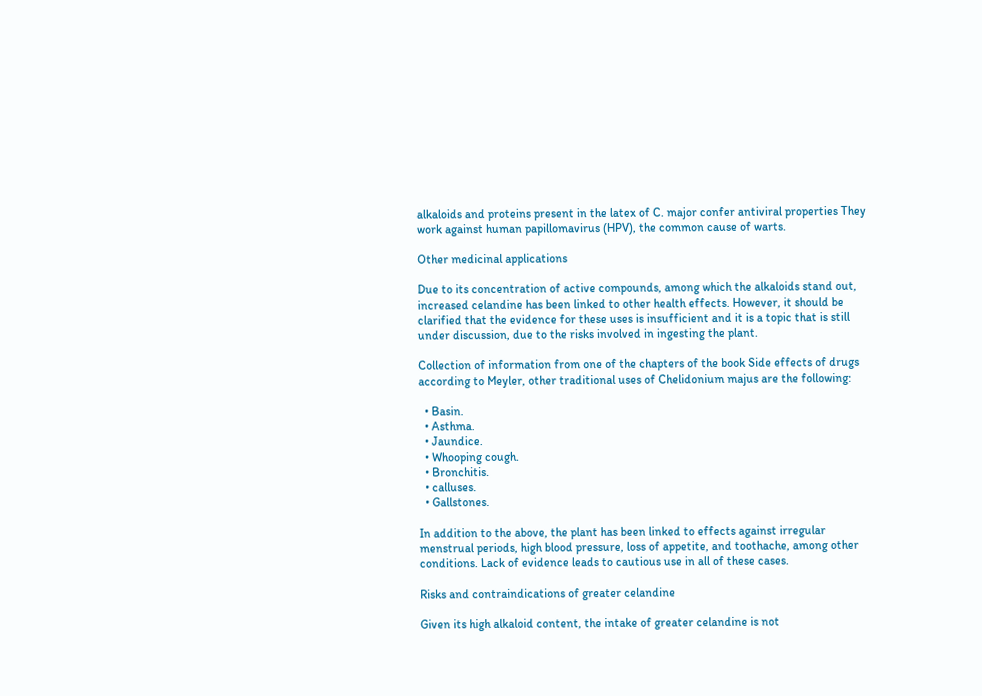alkaloids and proteins present in the latex of C. major confer antiviral properties They work against human papillomavirus (HPV), the common cause of warts.

Other medicinal applications

Due to its concentration of active compounds, among which the alkaloids stand out, increased celandine has been linked to other health effects. However, it should be clarified that the evidence for these uses is insufficient and it is a topic that is still under discussion, due to the risks involved in ingesting the plant.

Collection of information from one of the chapters of the book Side effects of drugs according to Meyler, other traditional uses of Chelidonium majus are the following:

  • Basin.
  • Asthma.
  • Jaundice.
  • Whooping cough.
  • Bronchitis.
  • calluses.
  • Gallstones.

In addition to the above, the plant has been linked to effects against irregular menstrual periods, high blood pressure, loss of appetite, and toothache, among other conditions. Lack of evidence leads to cautious use in all of these cases.

Risks and contraindications of greater celandine

Given its high alkaloid content, the intake of greater celandine is not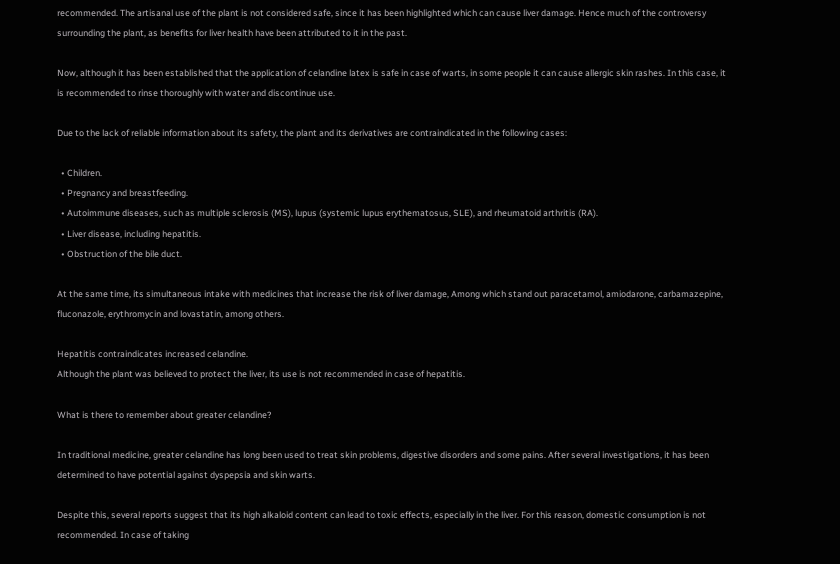recommended. The artisanal use of the plant is not considered safe, since it has been highlighted which can cause liver damage. Hence much of the controversy surrounding the plant, as benefits for liver health have been attributed to it in the past.

Now, although it has been established that the application of celandine latex is safe in case of warts, in some people it can cause allergic skin rashes. In this case, it is recommended to rinse thoroughly with water and discontinue use.

Due to the lack of reliable information about its safety, the plant and its derivatives are contraindicated in the following cases:

  • Children.
  • Pregnancy and breastfeeding.
  • Autoimmune diseases, such as multiple sclerosis (MS), lupus (systemic lupus erythematosus, SLE), and rheumatoid arthritis (RA).
  • Liver disease, including hepatitis.
  • Obstruction of the bile duct.

At the same time, its simultaneous intake with medicines that increase the risk of liver damage, Among which stand out paracetamol, amiodarone, carbamazepine, fluconazole, erythromycin and lovastatin, among others.

Hepatitis contraindicates increased celandine.
Although the plant was believed to protect the liver, its use is not recommended in case of hepatitis.

What is there to remember about greater celandine?

In traditional medicine, greater celandine has long been used to treat skin problems, digestive disorders and some pains. After several investigations, it has been determined to have potential against dyspepsia and skin warts.

Despite this, several reports suggest that its high alkaloid content can lead to toxic effects, especially in the liver. For this reason, domestic consumption is not recommended. In case of taking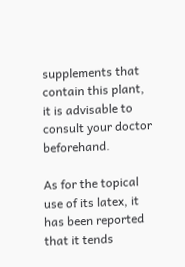supplements that contain this plant, it is advisable to consult your doctor beforehand.

As for the topical use of its latex, it has been reported that it tends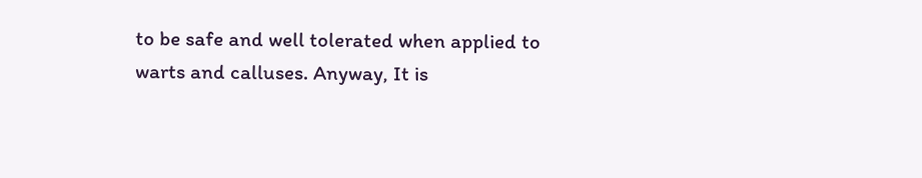to be safe and well tolerated when applied to warts and calluses. Anyway, It is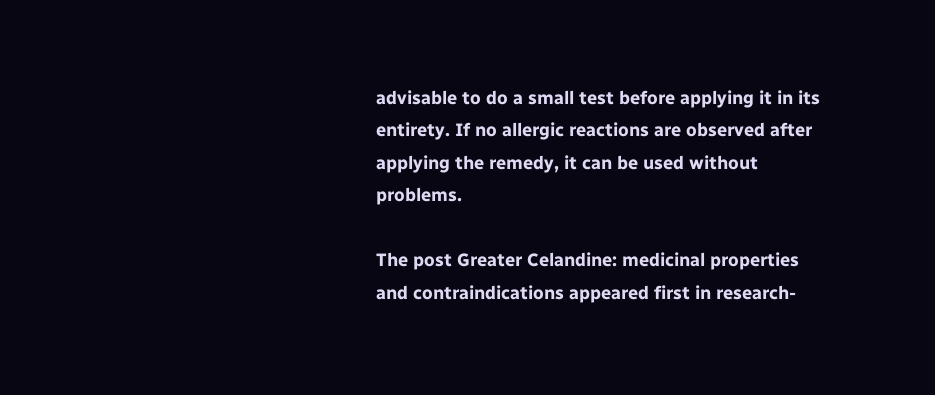advisable to do a small test before applying it in its entirety. If no allergic reactions are observed after applying the remedy, it can be used without problems.

The post Greater Celandine: medicinal properties and contraindications appeared first in research-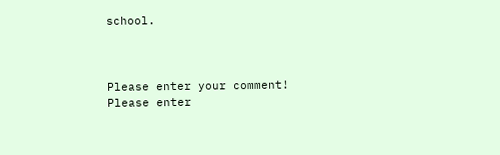school.



Please enter your comment!
Please enter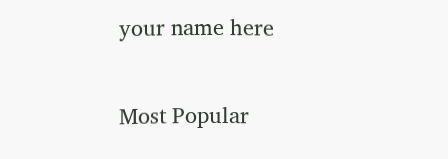your name here

Most Popular